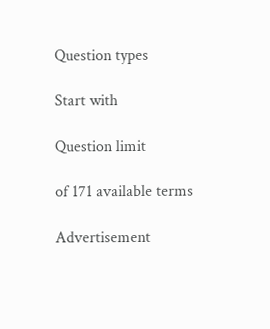Question types

Start with

Question limit

of 171 available terms

Advertisement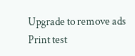Upgrade to remove ads
Print test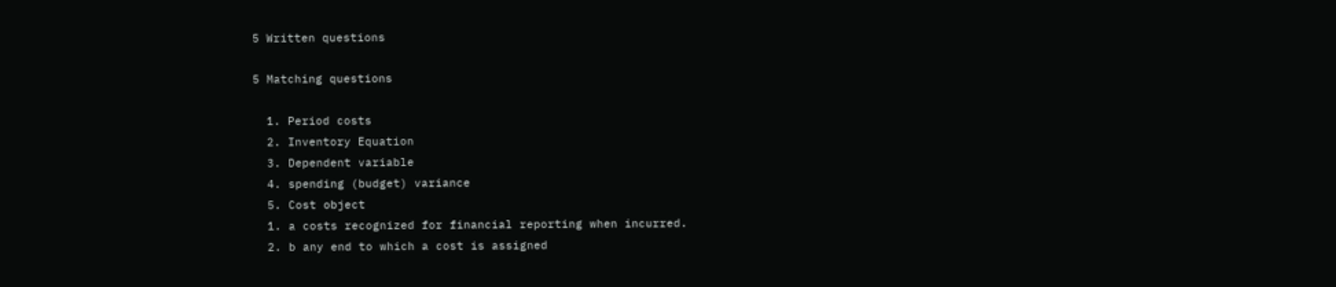5 Written questions

5 Matching questions

  1. Period costs
  2. Inventory Equation
  3. Dependent variable
  4. spending (budget) variance
  5. Cost object
  1. a costs recognized for financial reporting when incurred.
  2. b any end to which a cost is assigned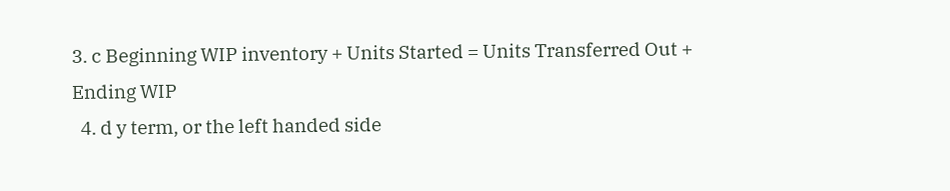3. c Beginning WIP inventory + Units Started = Units Transferred Out + Ending WIP
  4. d y term, or the left handed side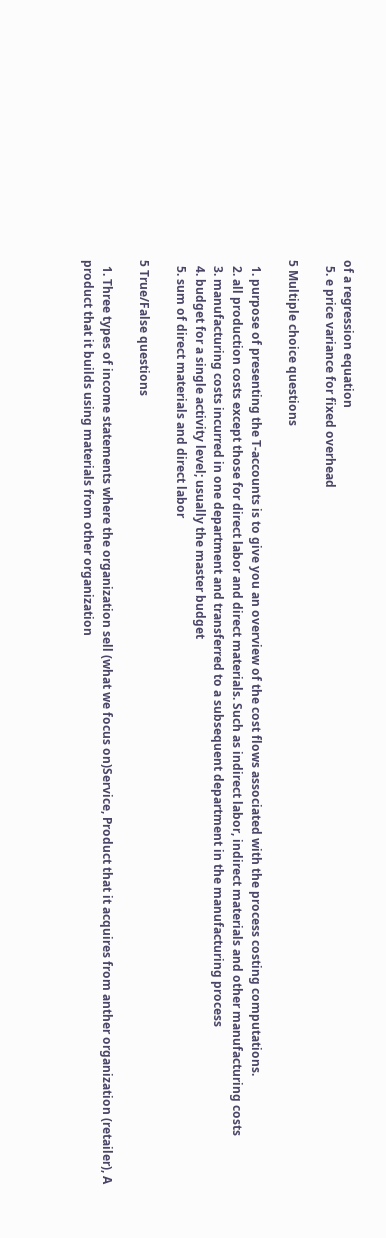of a regression equation
  5. e price variance for fixed overhead

5 Multiple choice questions

  1. purpose of presenting the T-accounts is to give you an overview of the cost flows associated with the process costing computations.
  2. all production costs except those for direct labor and direct materials. Such as indirect labor, indirect materials and other manufacturing costs
  3. manufacturing costs incurred in one department and transferred to a subsequent department in the manufacturing process
  4. budget for a single activity level; usually the master budget
  5. sum of direct materials and direct labor

5 True/False questions

  1. Three types of income statements where the organization sell (what we focus on)Service, Product that it acquires from anther organization (retailer), A product that it builds using materials from other organization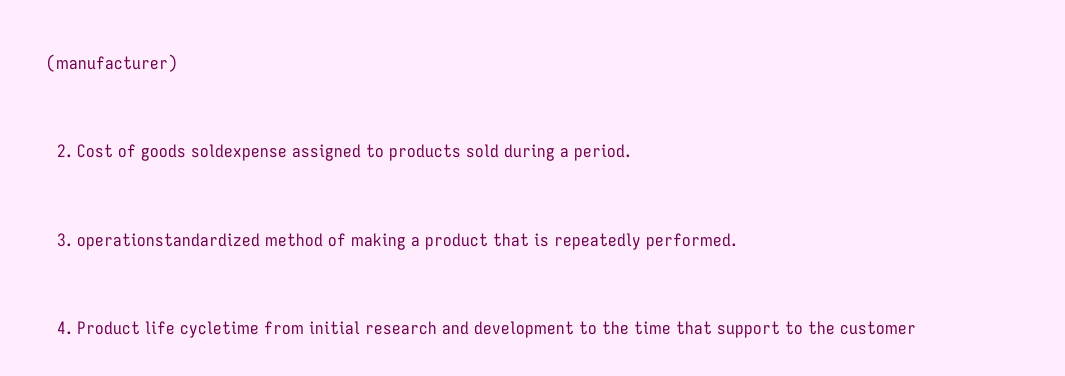(manufacturer)


  2. Cost of goods soldexpense assigned to products sold during a period.


  3. operationstandardized method of making a product that is repeatedly performed.


  4. Product life cycletime from initial research and development to the time that support to the customer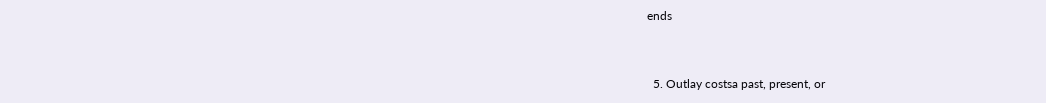ends


  5. Outlay costsa past, present, or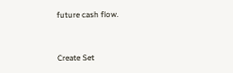future cash flow.


Create Set